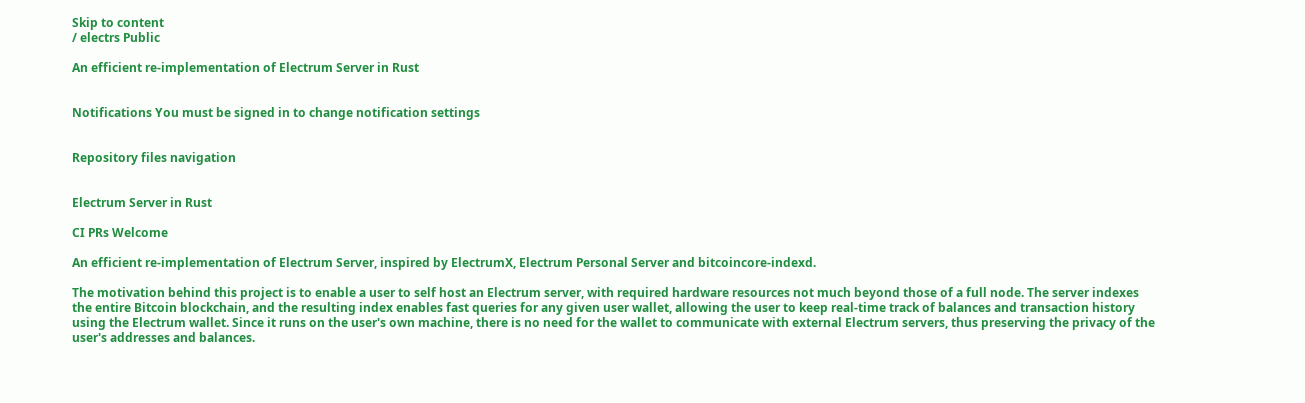Skip to content
/ electrs Public

An efficient re-implementation of Electrum Server in Rust


Notifications You must be signed in to change notification settings


Repository files navigation


Electrum Server in Rust

CI PRs Welcome

An efficient re-implementation of Electrum Server, inspired by ElectrumX, Electrum Personal Server and bitcoincore-indexd.

The motivation behind this project is to enable a user to self host an Electrum server, with required hardware resources not much beyond those of a full node. The server indexes the entire Bitcoin blockchain, and the resulting index enables fast queries for any given user wallet, allowing the user to keep real-time track of balances and transaction history using the Electrum wallet. Since it runs on the user's own machine, there is no need for the wallet to communicate with external Electrum servers, thus preserving the privacy of the user's addresses and balances.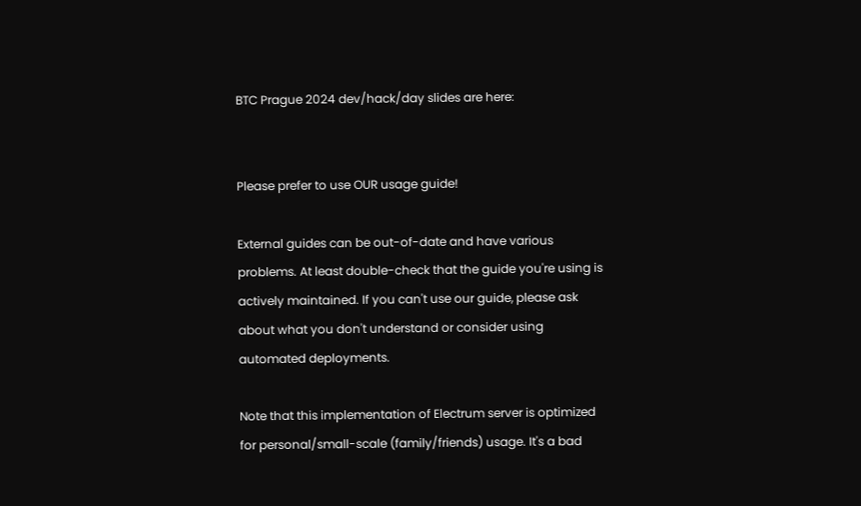BTC Prague 2024 dev/hack/day slides are here:


Please prefer to use OUR usage guide!

External guides can be out-of-date and have various problems. At least double-check that the guide you're using is actively maintained. If you can't use our guide, please ask about what you don't understand or consider using automated deployments.

Note that this implementation of Electrum server is optimized for personal/small-scale (family/friends) usage. It's a bad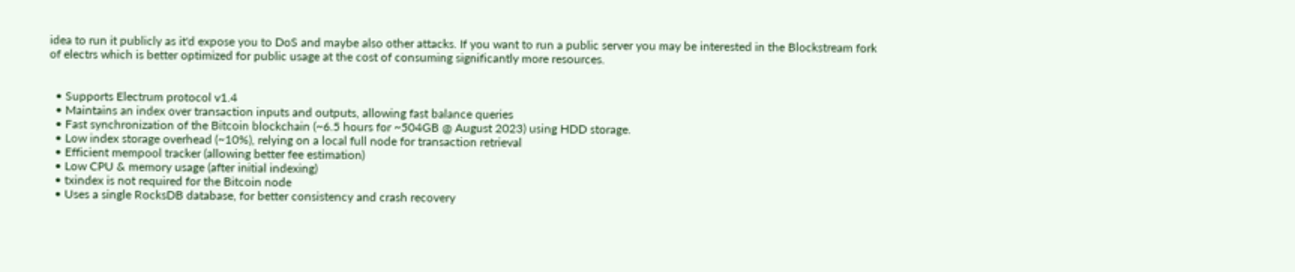idea to run it publicly as it'd expose you to DoS and maybe also other attacks. If you want to run a public server you may be interested in the Blockstream fork of electrs which is better optimized for public usage at the cost of consuming significantly more resources.


  • Supports Electrum protocol v1.4
  • Maintains an index over transaction inputs and outputs, allowing fast balance queries
  • Fast synchronization of the Bitcoin blockchain (~6.5 hours for ~504GB @ August 2023) using HDD storage.
  • Low index storage overhead (~10%), relying on a local full node for transaction retrieval
  • Efficient mempool tracker (allowing better fee estimation)
  • Low CPU & memory usage (after initial indexing)
  • txindex is not required for the Bitcoin node
  • Uses a single RocksDB database, for better consistency and crash recovery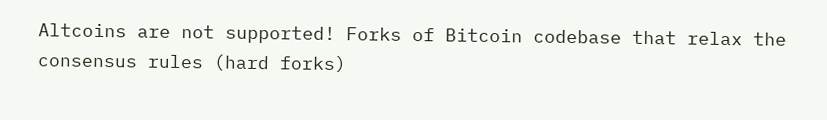Altcoins are not supported! Forks of Bitcoin codebase that relax the consensus rules (hard forks)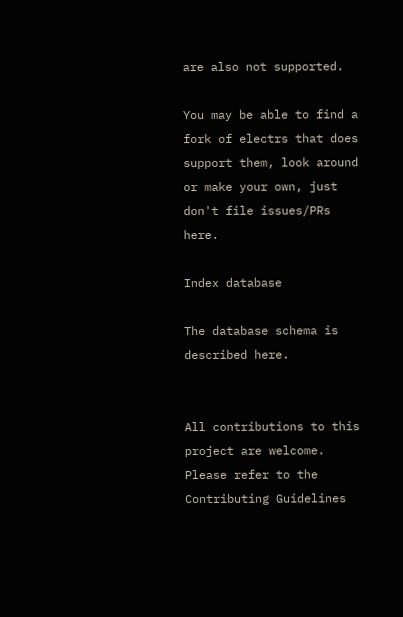are also not supported.

You may be able to find a fork of electrs that does support them, look around or make your own, just don't file issues/PRs here.

Index database

The database schema is described here.


All contributions to this project are welcome. Please refer to the Contributing Guidelines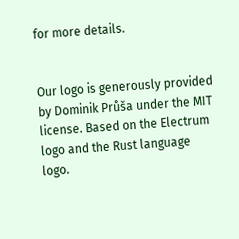for more details.


Our logo is generously provided by Dominik Průša under the MIT license. Based on the Electrum logo and the Rust language logo.